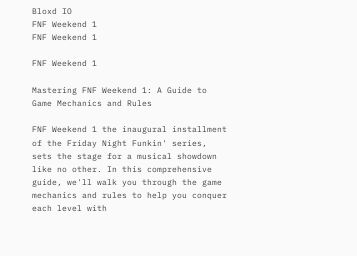Bloxd IO
FNF Weekend 1
FNF Weekend 1

FNF Weekend 1

Mastering FNF Weekend 1: A Guide to Game Mechanics and Rules

FNF Weekend 1 the inaugural installment of the Friday Night Funkin' series, sets the stage for a musical showdown like no other. In this comprehensive guide, we'll walk you through the game mechanics and rules to help you conquer each level with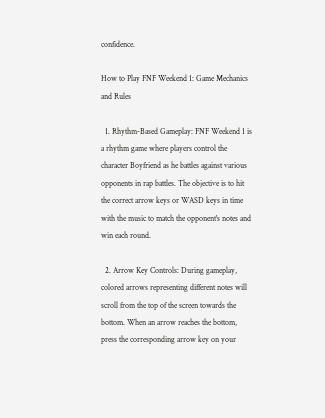confidence.

How to Play FNF Weekend 1: Game Mechanics and Rules

  1. Rhythm-Based Gameplay: FNF Weekend 1 is a rhythm game where players control the character Boyfriend as he battles against various opponents in rap battles. The objective is to hit the correct arrow keys or WASD keys in time with the music to match the opponent's notes and win each round.

  2. Arrow Key Controls: During gameplay, colored arrows representing different notes will scroll from the top of the screen towards the bottom. When an arrow reaches the bottom, press the corresponding arrow key on your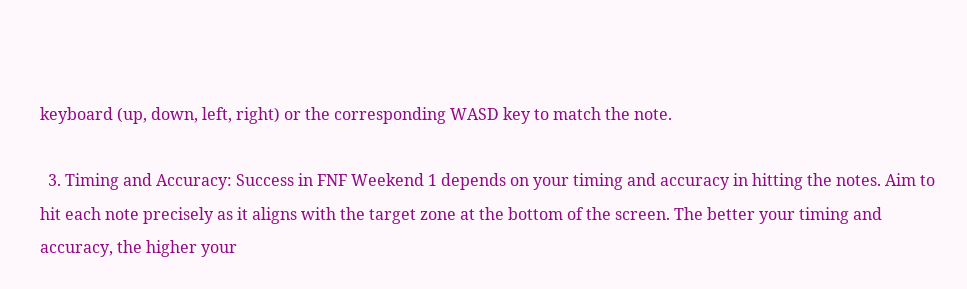keyboard (up, down, left, right) or the corresponding WASD key to match the note.

  3. Timing and Accuracy: Success in FNF Weekend 1 depends on your timing and accuracy in hitting the notes. Aim to hit each note precisely as it aligns with the target zone at the bottom of the screen. The better your timing and accuracy, the higher your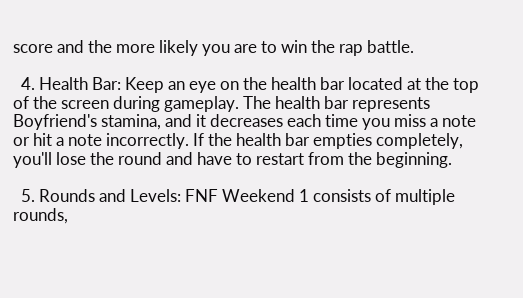score and the more likely you are to win the rap battle.

  4. Health Bar: Keep an eye on the health bar located at the top of the screen during gameplay. The health bar represents Boyfriend's stamina, and it decreases each time you miss a note or hit a note incorrectly. If the health bar empties completely, you'll lose the round and have to restart from the beginning.

  5. Rounds and Levels: FNF Weekend 1 consists of multiple rounds,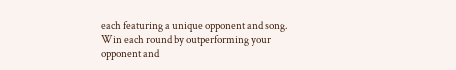each featuring a unique opponent and song. Win each round by outperforming your opponent and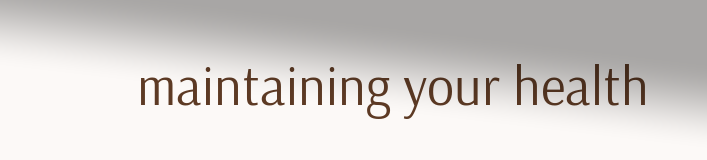maintaining your health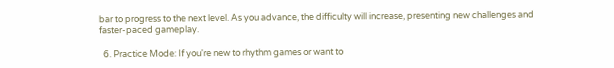bar to progress to the next level. As you advance, the difficulty will increase, presenting new challenges and faster-paced gameplay.

  6. Practice Mode: If you're new to rhythm games or want to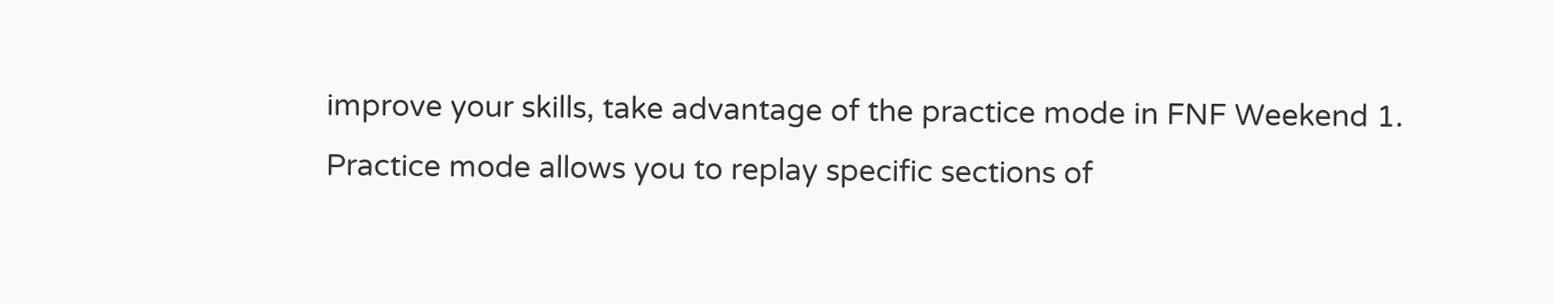improve your skills, take advantage of the practice mode in FNF Weekend 1. Practice mode allows you to replay specific sections of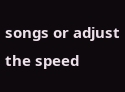songs or adjust the speed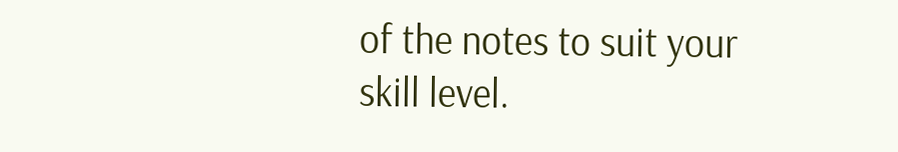of the notes to suit your skill level.